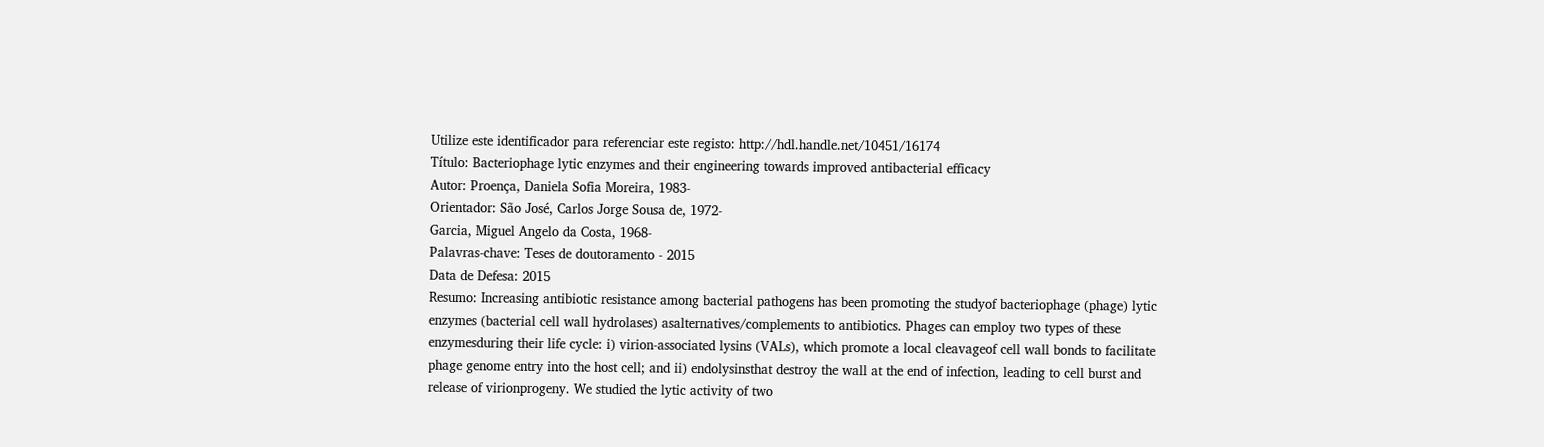Utilize este identificador para referenciar este registo: http://hdl.handle.net/10451/16174
Título: Bacteriophage lytic enzymes and their engineering towards improved antibacterial efficacy
Autor: Proença, Daniela Sofia Moreira, 1983-
Orientador: São José, Carlos Jorge Sousa de, 1972-
Garcia, Miguel Angelo da Costa, 1968-
Palavras-chave: Teses de doutoramento - 2015
Data de Defesa: 2015
Resumo: Increasing antibiotic resistance among bacterial pathogens has been promoting the studyof bacteriophage (phage) lytic enzymes (bacterial cell wall hydrolases) asalternatives/complements to antibiotics. Phages can employ two types of these enzymesduring their life cycle: i) virion-associated lysins (VALs), which promote a local cleavageof cell wall bonds to facilitate phage genome entry into the host cell; and ii) endolysinsthat destroy the wall at the end of infection, leading to cell burst and release of virionprogeny. We studied the lytic activity of two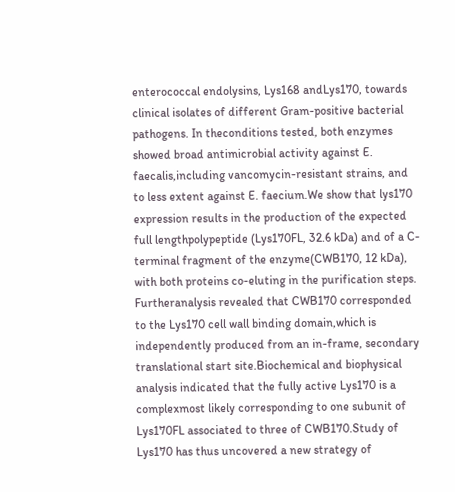enterococcal endolysins, Lys168 andLys170, towards clinical isolates of different Gram-positive bacterial pathogens. In theconditions tested, both enzymes showed broad antimicrobial activity against E. faecalis,including vancomycin-resistant strains, and to less extent against E. faecium.We show that lys170 expression results in the production of the expected full lengthpolypeptide (Lys170FL, 32.6 kDa) and of a C-terminal fragment of the enzyme(CWB170, 12 kDa), with both proteins co-eluting in the purification steps. Furtheranalysis revealed that CWB170 corresponded to the Lys170 cell wall binding domain,which is independently produced from an in-frame, secondary translational start site.Biochemical and biophysical analysis indicated that the fully active Lys170 is a complexmost likely corresponding to one subunit of Lys170FL associated to three of CWB170.Study of Lys170 has thus uncovered a new strategy of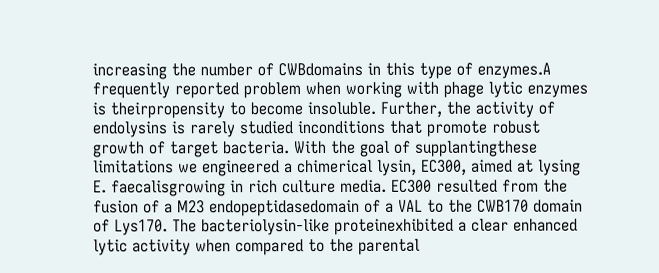increasing the number of CWBdomains in this type of enzymes.A frequently reported problem when working with phage lytic enzymes is theirpropensity to become insoluble. Further, the activity of endolysins is rarely studied inconditions that promote robust growth of target bacteria. With the goal of supplantingthese limitations we engineered a chimerical lysin, EC300, aimed at lysing E. faecalisgrowing in rich culture media. EC300 resulted from the fusion of a M23 endopeptidasedomain of a VAL to the CWB170 domain of Lys170. The bacteriolysin-like proteinexhibited a clear enhanced lytic activity when compared to the parental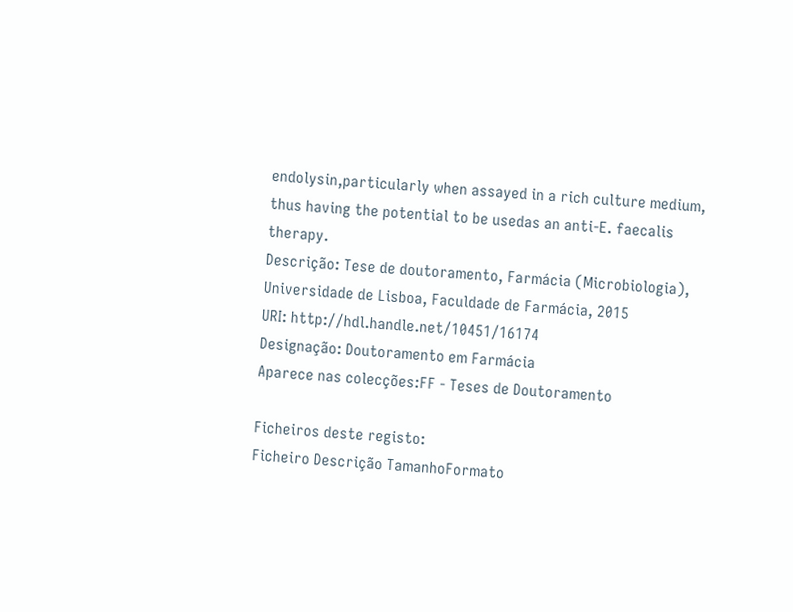endolysin,particularly when assayed in a rich culture medium, thus having the potential to be usedas an anti-E. faecalis therapy.
Descrição: Tese de doutoramento, Farmácia (Microbiologia), Universidade de Lisboa, Faculdade de Farmácia, 2015
URI: http://hdl.handle.net/10451/16174
Designação: Doutoramento em Farmácia
Aparece nas colecções:FF - Teses de Doutoramento

Ficheiros deste registo:
Ficheiro Descrição TamanhoFormato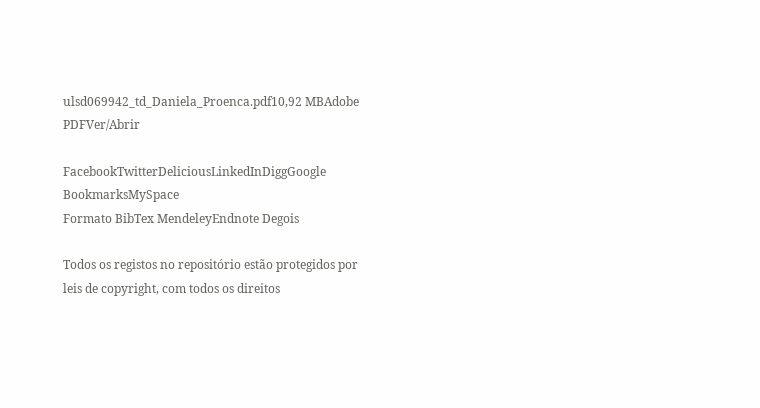ulsd069942_td_Daniela_Proenca.pdf10,92 MBAdobe PDFVer/Abrir

FacebookTwitterDeliciousLinkedInDiggGoogle BookmarksMySpace
Formato BibTex MendeleyEndnote Degois

Todos os registos no repositório estão protegidos por leis de copyright, com todos os direitos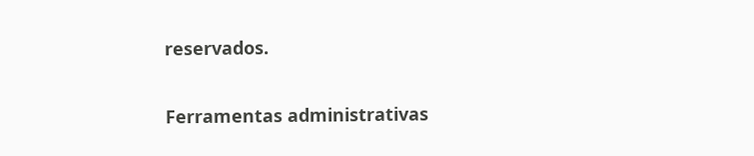reservados.

Ferramentas administrativas